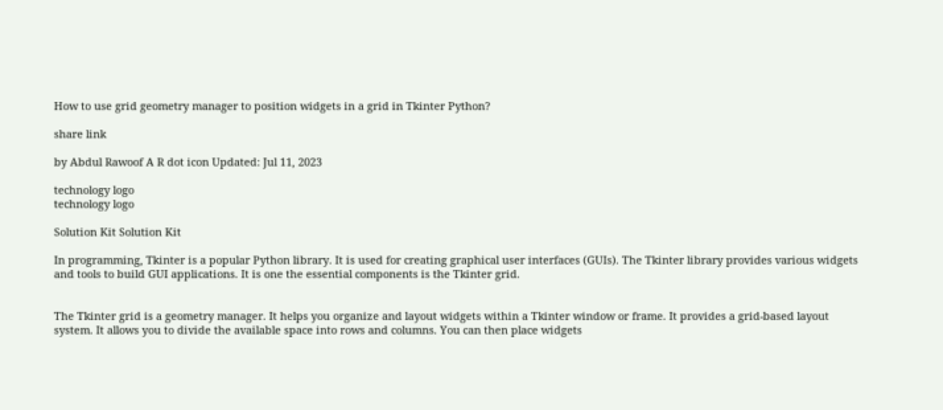How to use grid geometry manager to position widgets in a grid in Tkinter Python?

share link

by Abdul Rawoof A R dot icon Updated: Jul 11, 2023

technology logo
technology logo

Solution Kit Solution Kit

In programming, Tkinter is a popular Python library. It is used for creating graphical user interfaces (GUIs). The Tkinter library provides various widgets and tools to build GUI applications. It is one the essential components is the Tkinter grid.


The Tkinter grid is a geometry manager. It helps you organize and layout widgets within a Tkinter window or frame. It provides a grid-based layout system. It allows you to divide the available space into rows and columns. You can then place widgets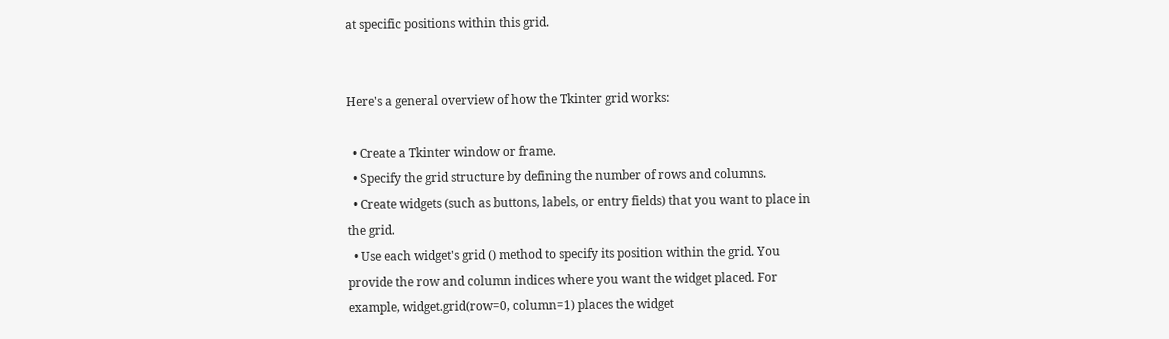at specific positions within this grid.


Here's a general overview of how the Tkinter grid works:

  • Create a Tkinter window or frame.
  • Specify the grid structure by defining the number of rows and columns.
  • Create widgets (such as buttons, labels, or entry fields) that you want to place in the grid.
  • Use each widget's grid () method to specify its position within the grid. You provide the row and column indices where you want the widget placed. For example, widget.grid(row=0, column=1) places the widget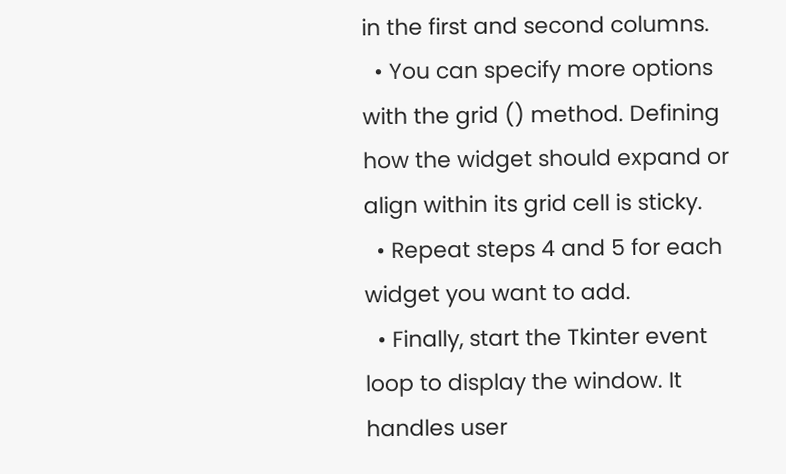in the first and second columns.
  • You can specify more options with the grid () method. Defining how the widget should expand or align within its grid cell is sticky.
  • Repeat steps 4 and 5 for each widget you want to add.
  • Finally, start the Tkinter event loop to display the window. It handles user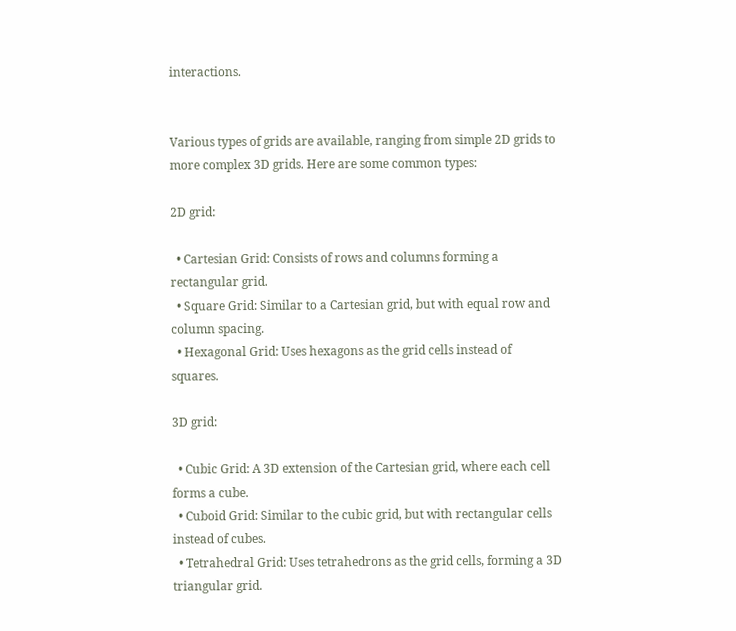interactions.


Various types of grids are available, ranging from simple 2D grids to more complex 3D grids. Here are some common types:

2D grid:

  • Cartesian Grid: Consists of rows and columns forming a rectangular grid.
  • Square Grid: Similar to a Cartesian grid, but with equal row and column spacing.
  • Hexagonal Grid: Uses hexagons as the grid cells instead of squares.

3D grid:

  • Cubic Grid: A 3D extension of the Cartesian grid, where each cell forms a cube.
  • Cuboid Grid: Similar to the cubic grid, but with rectangular cells instead of cubes.
  • Tetrahedral Grid: Uses tetrahedrons as the grid cells, forming a 3D triangular grid.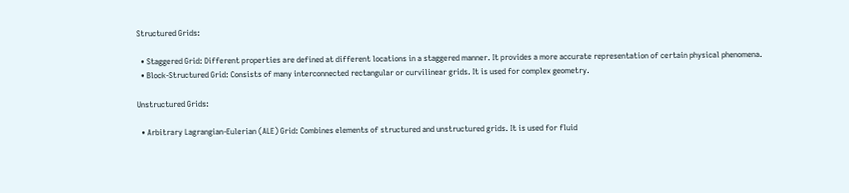Structured Grids:

  • Staggered Grid: Different properties are defined at different locations in a staggered manner. It provides a more accurate representation of certain physical phenomena.
  • Block-Structured Grid: Consists of many interconnected rectangular or curvilinear grids. It is used for complex geometry.

Unstructured Grids:

  • Arbitrary Lagrangian-Eulerian (ALE) Grid: Combines elements of structured and unstructured grids. It is used for fluid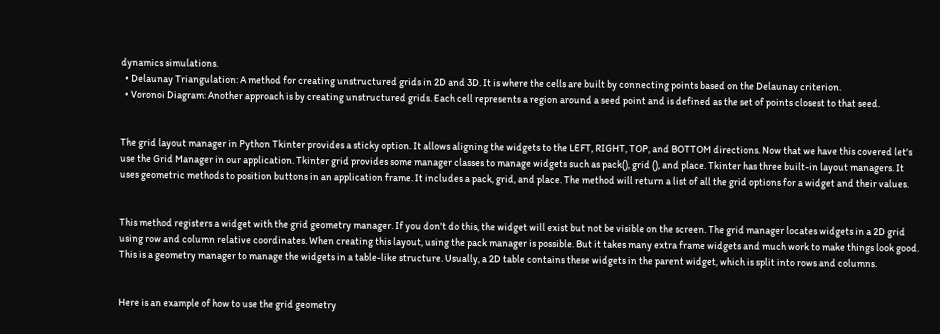dynamics simulations.
  • Delaunay Triangulation: A method for creating unstructured grids in 2D and 3D. It is where the cells are built by connecting points based on the Delaunay criterion.
  • Voronoi Diagram: Another approach is by creating unstructured grids. Each cell represents a region around a seed point and is defined as the set of points closest to that seed.


The grid layout manager in Python Tkinter provides a sticky option. It allows aligning the widgets to the LEFT, RIGHT, TOP, and BOTTOM directions. Now that we have this covered let's use the Grid Manager in our application. Tkinter grid provides some manager classes to manage widgets such as pack(), grid (), and place. Tkinter has three built-in layout managers. It uses geometric methods to position buttons in an application frame. It includes a pack, grid, and place. The method will return a list of all the grid options for a widget and their values.


This method registers a widget with the grid geometry manager. If you don't do this, the widget will exist but not be visible on the screen. The grid manager locates widgets in a 2D grid using row and column relative coordinates. When creating this layout, using the pack manager is possible. But it takes many extra frame widgets and much work to make things look good. This is a geometry manager to manage the widgets in a table-like structure. Usually, a 2D table contains these widgets in the parent widget, which is split into rows and columns.


Here is an example of how to use the grid geometry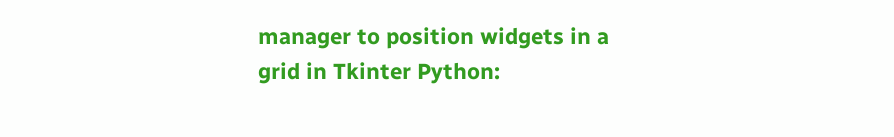manager to position widgets in a grid in Tkinter Python: